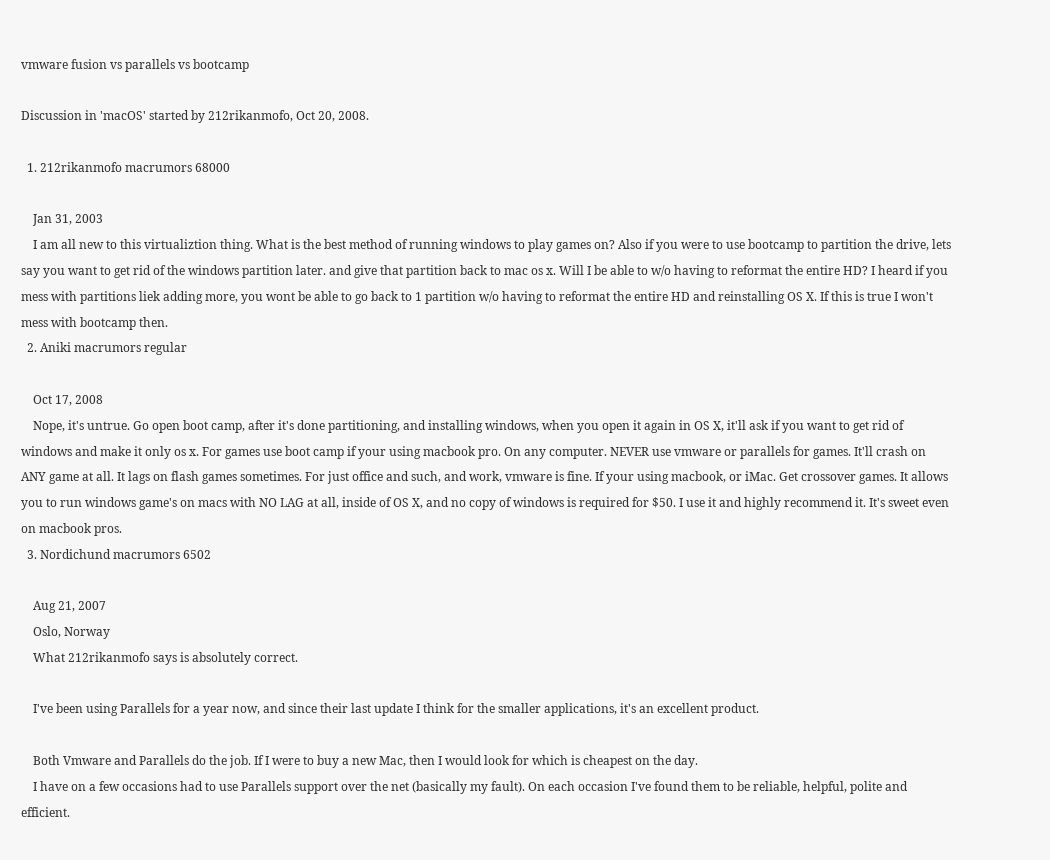vmware fusion vs parallels vs bootcamp

Discussion in 'macOS' started by 212rikanmofo, Oct 20, 2008.

  1. 212rikanmofo macrumors 68000

    Jan 31, 2003
    I am all new to this virtualiztion thing. What is the best method of running windows to play games on? Also if you were to use bootcamp to partition the drive, lets say you want to get rid of the windows partition later. and give that partition back to mac os x. Will I be able to w/o having to reformat the entire HD? I heard if you mess with partitions liek adding more, you wont be able to go back to 1 partition w/o having to reformat the entire HD and reinstalling OS X. If this is true I won't mess with bootcamp then.
  2. Aniki macrumors regular

    Oct 17, 2008
    Nope, it's untrue. Go open boot camp, after it's done partitioning, and installing windows, when you open it again in OS X, it'll ask if you want to get rid of windows and make it only os x. For games use boot camp if your using macbook pro. On any computer. NEVER use vmware or parallels for games. It'll crash on ANY game at all. It lags on flash games sometimes. For just office and such, and work, vmware is fine. If your using macbook, or iMac. Get crossover games. It allows you to run windows game's on macs with NO LAG at all, inside of OS X, and no copy of windows is required for $50. I use it and highly recommend it. It's sweet even on macbook pros.
  3. Nordichund macrumors 6502

    Aug 21, 2007
    Oslo, Norway
    What 212rikanmofo says is absolutely correct.

    I've been using Parallels for a year now, and since their last update I think for the smaller applications, it's an excellent product.

    Both Vmware and Parallels do the job. If I were to buy a new Mac, then I would look for which is cheapest on the day.
    I have on a few occasions had to use Parallels support over the net (basically my fault). On each occasion I've found them to be reliable, helpful, polite and efficient.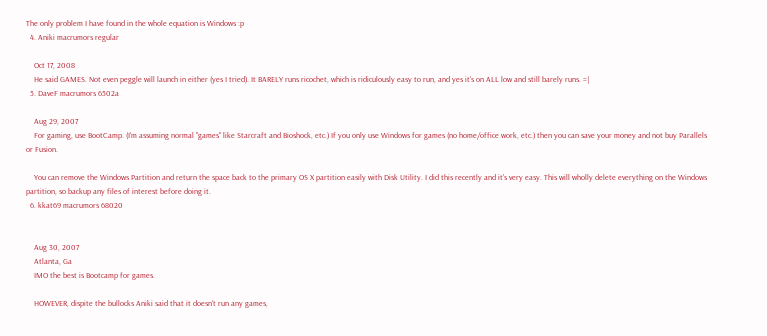The only problem I have found in the whole equation is Windows :p
  4. Aniki macrumors regular

    Oct 17, 2008
    He said GAMES. Not even peggle will launch in either (yes I tried). It BARELY runs ricochet, which is ridiculously easy to run, and yes it's on ALL low and still barely runs. =|
  5. DaveF macrumors 6502a

    Aug 29, 2007
    For gaming, use BootCamp. (I'm assuming normal "games" like Starcraft and Bioshock, etc.) If you only use Windows for games (no home/office work, etc.) then you can save your money and not buy Parallels or Fusion.

    You can remove the Windows Partition and return the space back to the primary OS X partition easily with Disk Utility. I did this recently and it's very easy. This will wholly delete everything on the Windows partition, so backup any files of interest before doing it.
  6. kkat69 macrumors 68020


    Aug 30, 2007
    Atlanta, Ga
    IMO the best is Bootcamp for games.

    HOWEVER, dispite the bullocks Aniki said that it doesn't run any games,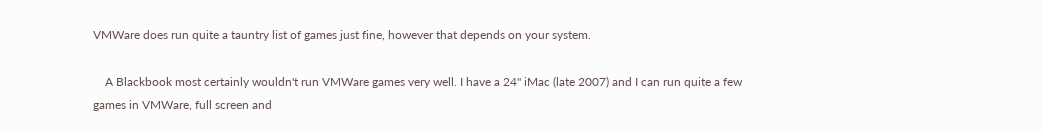VMWare does run quite a tauntry list of games just fine, however that depends on your system.

    A Blackbook most certainly wouldn't run VMWare games very well. I have a 24" iMac (late 2007) and I can run quite a few games in VMWare, full screen and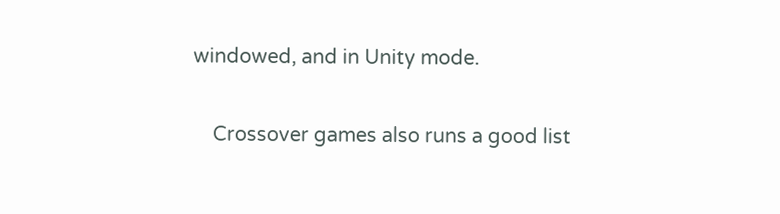windowed, and in Unity mode.

    Crossover games also runs a good list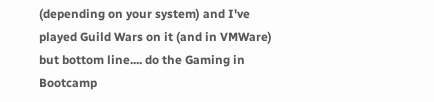(depending on your system) and I've played Guild Wars on it (and in VMWare) but bottom line.... do the Gaming in Bootcamp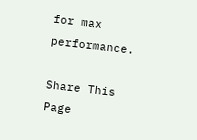for max performance.

Share This Page